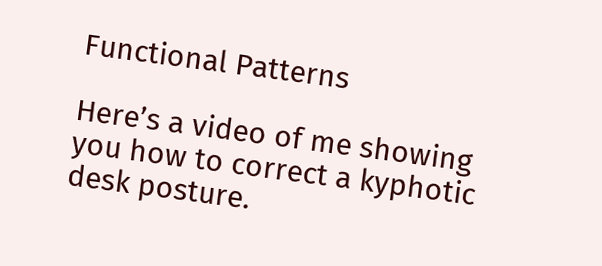Functional Patterns

Here’s a video of me showing you how to correct a kyphotic desk posture.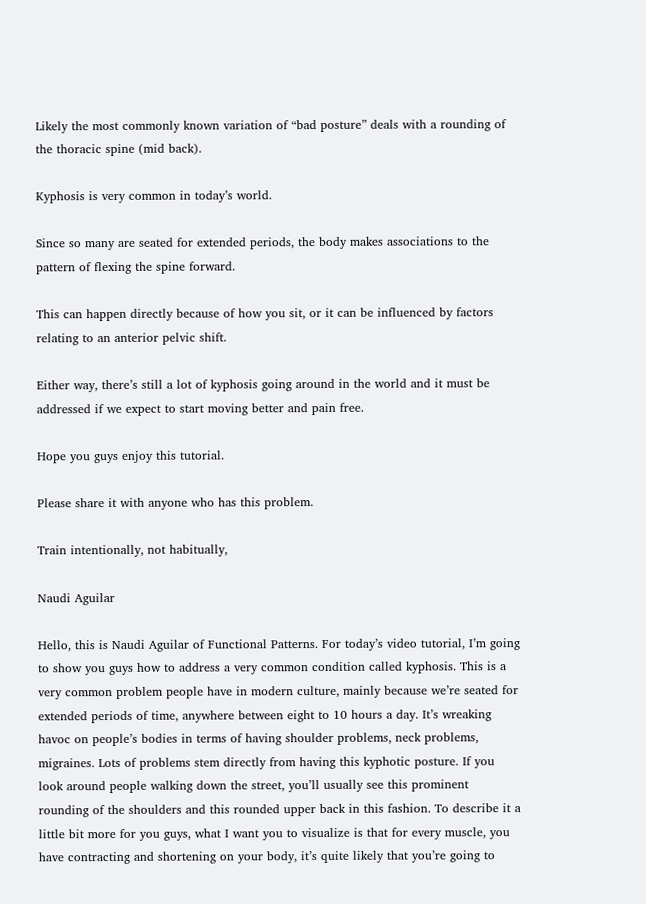Likely the most commonly known variation of “bad posture” deals with a rounding of the thoracic spine (mid back).

Kyphosis is very common in today’s world.

Since so many are seated for extended periods, the body makes associations to the pattern of flexing the spine forward.

This can happen directly because of how you sit, or it can be influenced by factors relating to an anterior pelvic shift.

Either way, there’s still a lot of kyphosis going around in the world and it must be addressed if we expect to start moving better and pain free.

Hope you guys enjoy this tutorial.

Please share it with anyone who has this problem.

Train intentionally, not habitually,

Naudi Aguilar

Hello, this is Naudi Aguilar of Functional Patterns. For today’s video tutorial, I’m going to show you guys how to address a very common condition called kyphosis. This is a very common problem people have in modern culture, mainly because we’re seated for extended periods of time, anywhere between eight to 10 hours a day. It’s wreaking havoc on people’s bodies in terms of having shoulder problems, neck problems, migraines. Lots of problems stem directly from having this kyphotic posture. If you look around people walking down the street, you’ll usually see this prominent rounding of the shoulders and this rounded upper back in this fashion. To describe it a little bit more for you guys, what I want you to visualize is that for every muscle, you have contracting and shortening on your body, it’s quite likely that you’re going to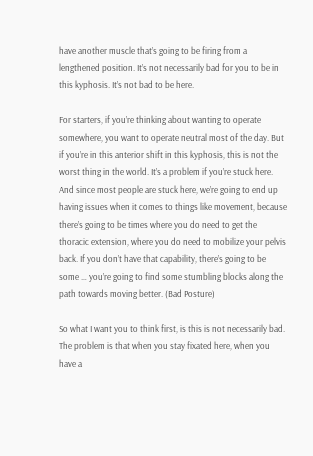have another muscle that’s going to be firing from a lengthened position. It’s not necessarily bad for you to be in this kyphosis. It’s not bad to be here.

For starters, if you’re thinking about wanting to operate somewhere, you want to operate neutral most of the day. But if you’re in this anterior shift in this kyphosis, this is not the worst thing in the world. It’s a problem if you’re stuck here. And since most people are stuck here, we’re going to end up having issues when it comes to things like movement, because there’s going to be times where you do need to get the thoracic extension, where you do need to mobilize your pelvis back. If you don’t have that capability, there’s going to be some … you’re going to find some stumbling blocks along the path towards moving better. (Bad Posture)

So what I want you to think first, is this is not necessarily bad. The problem is that when you stay fixated here, when you have a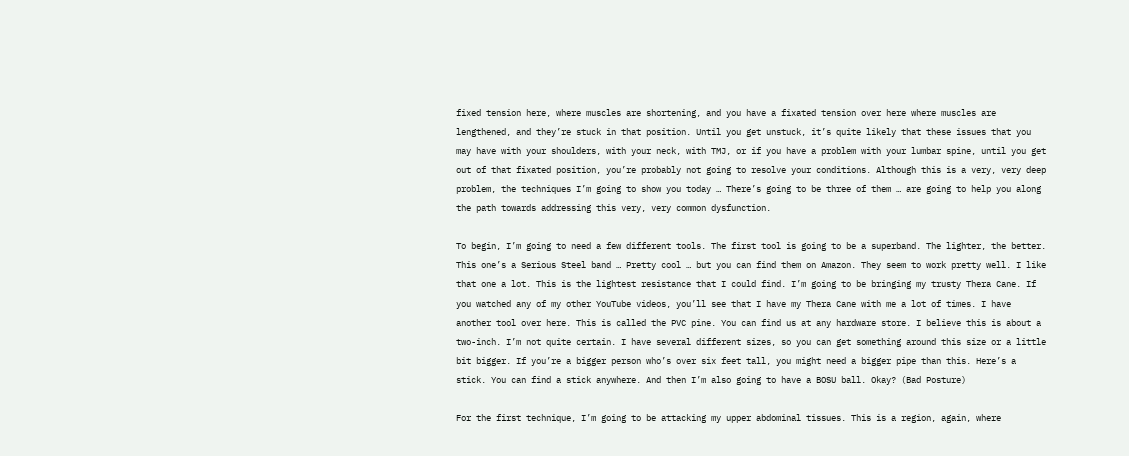fixed tension here, where muscles are shortening, and you have a fixated tension over here where muscles are lengthened, and they’re stuck in that position. Until you get unstuck, it’s quite likely that these issues that you may have with your shoulders, with your neck, with TMJ, or if you have a problem with your lumbar spine, until you get out of that fixated position, you’re probably not going to resolve your conditions. Although this is a very, very deep problem, the techniques I’m going to show you today … There’s going to be three of them … are going to help you along the path towards addressing this very, very common dysfunction.

To begin, I’m going to need a few different tools. The first tool is going to be a superband. The lighter, the better. This one’s a Serious Steel band … Pretty cool … but you can find them on Amazon. They seem to work pretty well. I like that one a lot. This is the lightest resistance that I could find. I’m going to be bringing my trusty Thera Cane. If you watched any of my other YouTube videos, you’ll see that I have my Thera Cane with me a lot of times. I have another tool over here. This is called the PVC pine. You can find us at any hardware store. I believe this is about a two-inch. I’m not quite certain. I have several different sizes, so you can get something around this size or a little bit bigger. If you’re a bigger person who’s over six feet tall, you might need a bigger pipe than this. Here’s a stick. You can find a stick anywhere. And then I’m also going to have a BOSU ball. Okay? (Bad Posture)

For the first technique, I’m going to be attacking my upper abdominal tissues. This is a region, again, where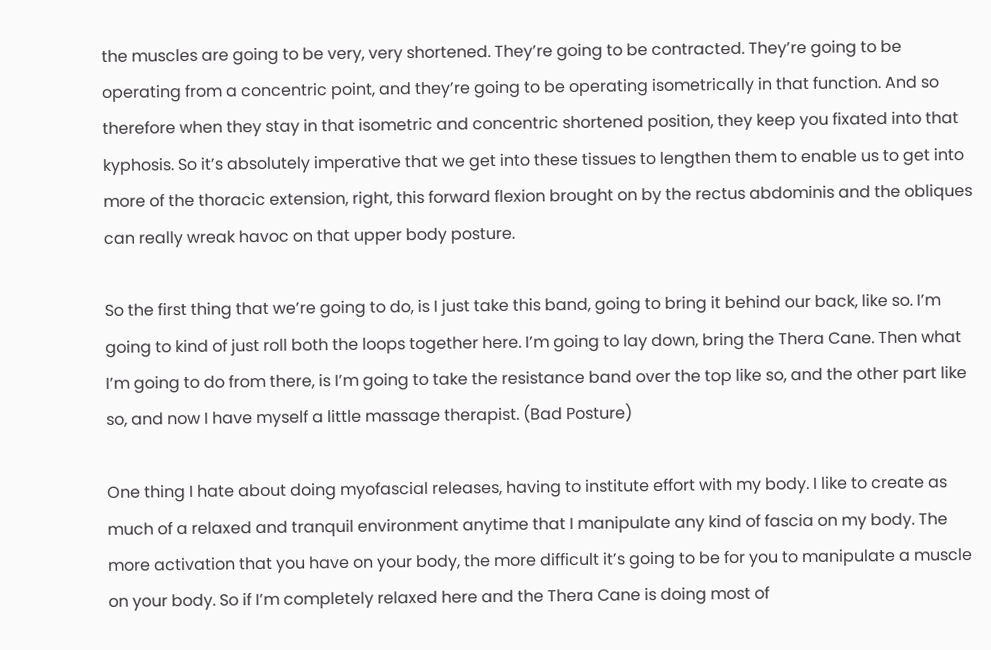the muscles are going to be very, very shortened. They’re going to be contracted. They’re going to be operating from a concentric point, and they’re going to be operating isometrically in that function. And so therefore when they stay in that isometric and concentric shortened position, they keep you fixated into that kyphosis. So it’s absolutely imperative that we get into these tissues to lengthen them to enable us to get into more of the thoracic extension, right, this forward flexion brought on by the rectus abdominis and the obliques can really wreak havoc on that upper body posture.

So the first thing that we’re going to do, is I just take this band, going to bring it behind our back, like so. I’m going to kind of just roll both the loops together here. I’m going to lay down, bring the Thera Cane. Then what I’m going to do from there, is I’m going to take the resistance band over the top like so, and the other part like so, and now I have myself a little massage therapist. (Bad Posture)

One thing I hate about doing myofascial releases, having to institute effort with my body. I like to create as much of a relaxed and tranquil environment anytime that I manipulate any kind of fascia on my body. The more activation that you have on your body, the more difficult it’s going to be for you to manipulate a muscle on your body. So if I’m completely relaxed here and the Thera Cane is doing most of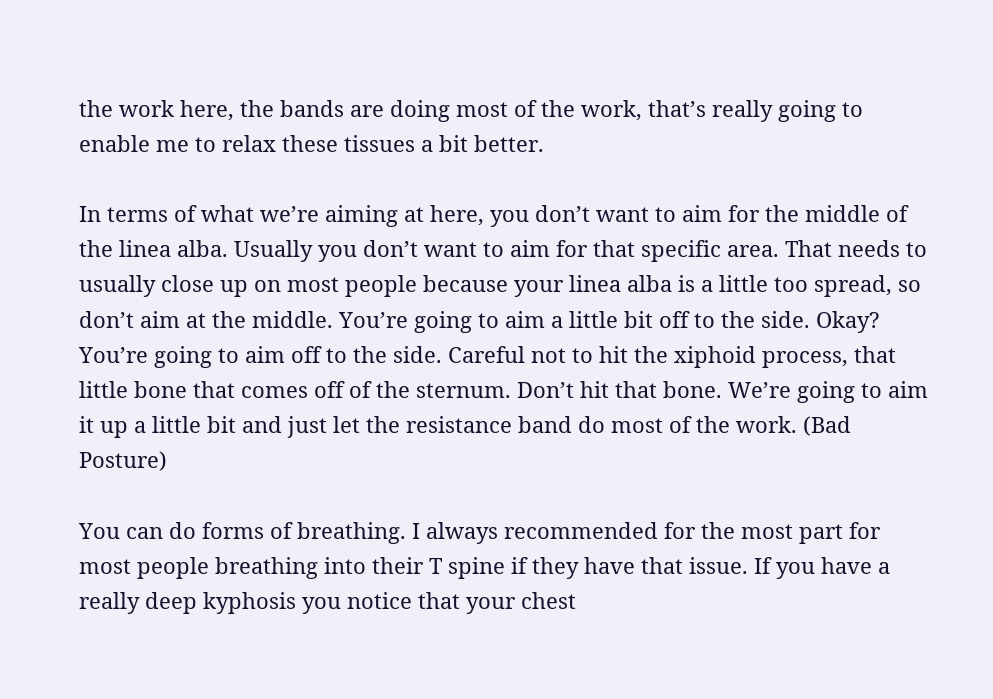the work here, the bands are doing most of the work, that’s really going to enable me to relax these tissues a bit better.

In terms of what we’re aiming at here, you don’t want to aim for the middle of the linea alba. Usually you don’t want to aim for that specific area. That needs to usually close up on most people because your linea alba is a little too spread, so don’t aim at the middle. You’re going to aim a little bit off to the side. Okay? You’re going to aim off to the side. Careful not to hit the xiphoid process, that little bone that comes off of the sternum. Don’t hit that bone. We’re going to aim it up a little bit and just let the resistance band do most of the work. (Bad Posture)

You can do forms of breathing. I always recommended for the most part for most people breathing into their T spine if they have that issue. If you have a really deep kyphosis you notice that your chest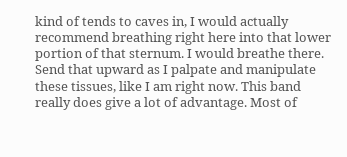kind of tends to caves in, I would actually recommend breathing right here into that lower portion of that sternum. I would breathe there. Send that upward as I palpate and manipulate these tissues, like I am right now. This band really does give a lot of advantage. Most of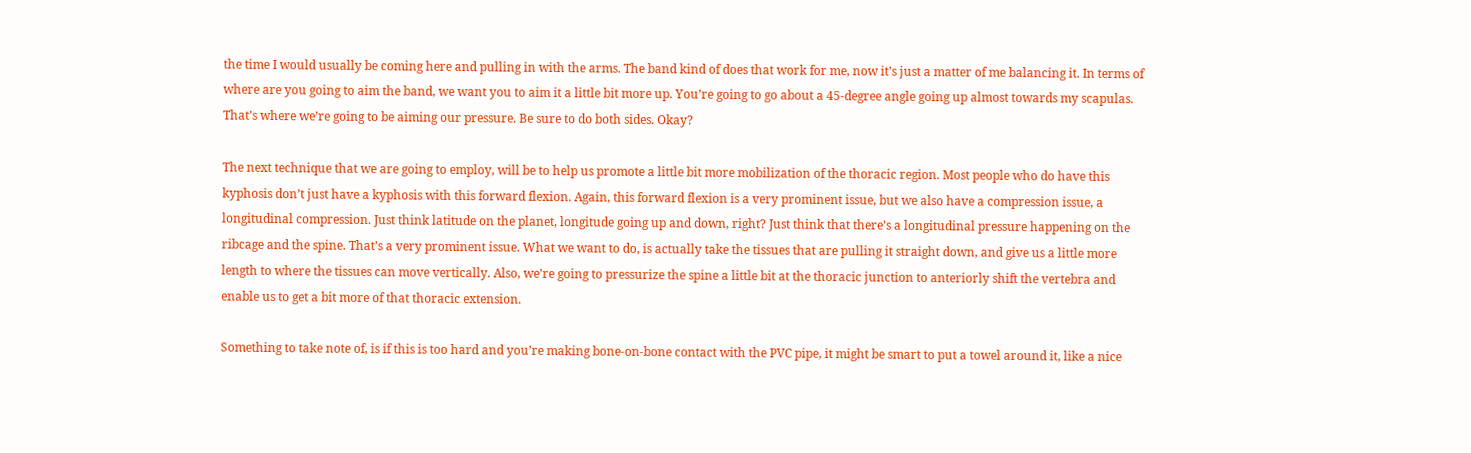the time I would usually be coming here and pulling in with the arms. The band kind of does that work for me, now it’s just a matter of me balancing it. In terms of where are you going to aim the band, we want you to aim it a little bit more up. You’re going to go about a 45-degree angle going up almost towards my scapulas. That’s where we’re going to be aiming our pressure. Be sure to do both sides. Okay?

The next technique that we are going to employ, will be to help us promote a little bit more mobilization of the thoracic region. Most people who do have this kyphosis don’t just have a kyphosis with this forward flexion. Again, this forward flexion is a very prominent issue, but we also have a compression issue, a longitudinal compression. Just think latitude on the planet, longitude going up and down, right? Just think that there’s a longitudinal pressure happening on the ribcage and the spine. That’s a very prominent issue. What we want to do, is actually take the tissues that are pulling it straight down, and give us a little more length to where the tissues can move vertically. Also, we’re going to pressurize the spine a little bit at the thoracic junction to anteriorly shift the vertebra and enable us to get a bit more of that thoracic extension.

Something to take note of, is if this is too hard and you’re making bone-on-bone contact with the PVC pipe, it might be smart to put a towel around it, like a nice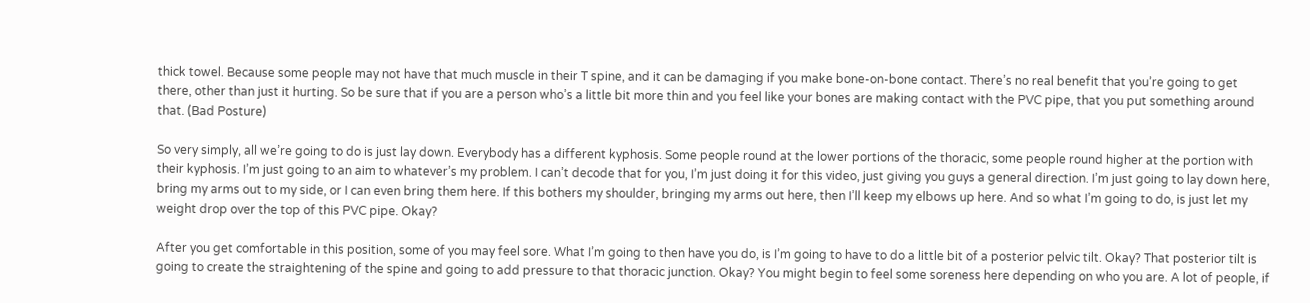thick towel. Because some people may not have that much muscle in their T spine, and it can be damaging if you make bone-on-bone contact. There’s no real benefit that you’re going to get there, other than just it hurting. So be sure that if you are a person who’s a little bit more thin and you feel like your bones are making contact with the PVC pipe, that you put something around that. (Bad Posture)

So very simply, all we’re going to do is just lay down. Everybody has a different kyphosis. Some people round at the lower portions of the thoracic, some people round higher at the portion with their kyphosis. I’m just going to an aim to whatever’s my problem. I can’t decode that for you, I’m just doing it for this video, just giving you guys a general direction. I’m just going to lay down here, bring my arms out to my side, or I can even bring them here. If this bothers my shoulder, bringing my arms out here, then I’ll keep my elbows up here. And so what I’m going to do, is just let my weight drop over the top of this PVC pipe. Okay?

After you get comfortable in this position, some of you may feel sore. What I’m going to then have you do, is I’m going to have to do a little bit of a posterior pelvic tilt. Okay? That posterior tilt is going to create the straightening of the spine and going to add pressure to that thoracic junction. Okay? You might begin to feel some soreness here depending on who you are. A lot of people, if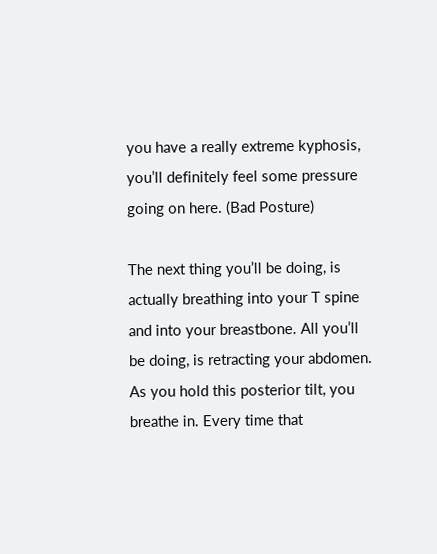you have a really extreme kyphosis, you’ll definitely feel some pressure going on here. (Bad Posture)

The next thing you’ll be doing, is actually breathing into your T spine and into your breastbone. All you’ll be doing, is retracting your abdomen. As you hold this posterior tilt, you breathe in. Every time that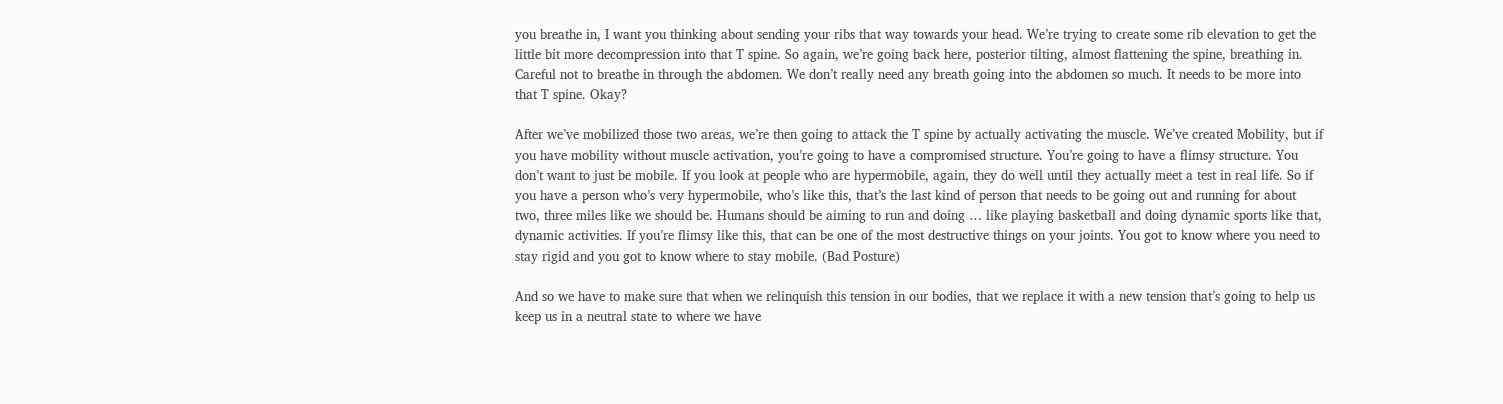you breathe in, I want you thinking about sending your ribs that way towards your head. We’re trying to create some rib elevation to get the little bit more decompression into that T spine. So again, we’re going back here, posterior tilting, almost flattening the spine, breathing in. Careful not to breathe in through the abdomen. We don’t really need any breath going into the abdomen so much. It needs to be more into that T spine. Okay?

After we’ve mobilized those two areas, we’re then going to attack the T spine by actually activating the muscle. We’ve created Mobility, but if you have mobility without muscle activation, you’re going to have a compromised structure. You’re going to have a flimsy structure. You don’t want to just be mobile. If you look at people who are hypermobile, again, they do well until they actually meet a test in real life. So if you have a person who’s very hypermobile, who’s like this, that’s the last kind of person that needs to be going out and running for about two, three miles like we should be. Humans should be aiming to run and doing … like playing basketball and doing dynamic sports like that, dynamic activities. If you’re flimsy like this, that can be one of the most destructive things on your joints. You got to know where you need to stay rigid and you got to know where to stay mobile. (Bad Posture)

And so we have to make sure that when we relinquish this tension in our bodies, that we replace it with a new tension that’s going to help us keep us in a neutral state to where we have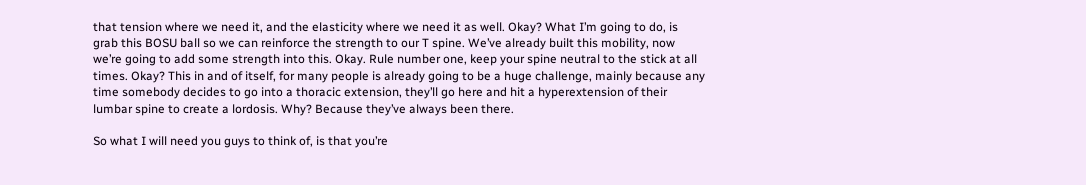that tension where we need it, and the elasticity where we need it as well. Okay? What I’m going to do, is grab this BOSU ball so we can reinforce the strength to our T spine. We’ve already built this mobility, now we’re going to add some strength into this. Okay. Rule number one, keep your spine neutral to the stick at all times. Okay? This in and of itself, for many people is already going to be a huge challenge, mainly because any time somebody decides to go into a thoracic extension, they’ll go here and hit a hyperextension of their lumbar spine to create a lordosis. Why? Because they’ve always been there.

So what I will need you guys to think of, is that you’re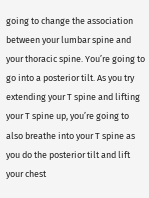going to change the association between your lumbar spine and your thoracic spine. You’re going to go into a posterior tilt. As you try extending your T spine and lifting your T spine up, you’re going to also breathe into your T spine as you do the posterior tilt and lift your chest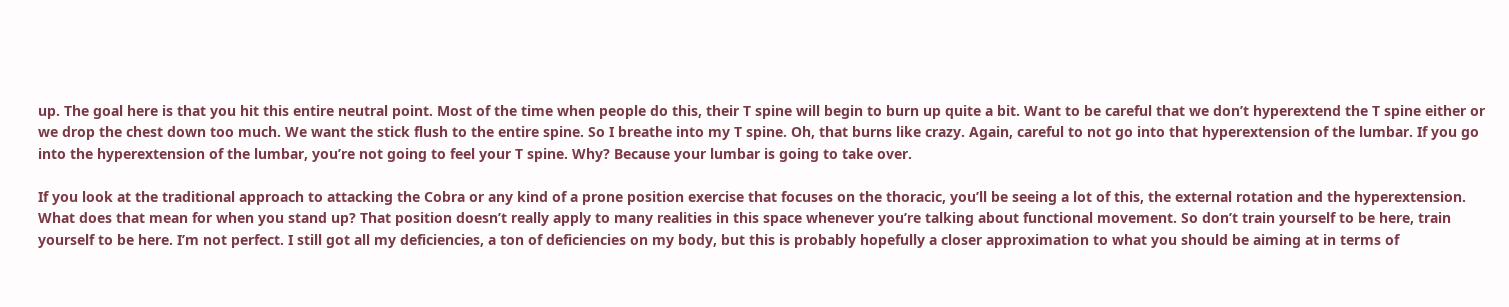up. The goal here is that you hit this entire neutral point. Most of the time when people do this, their T spine will begin to burn up quite a bit. Want to be careful that we don’t hyperextend the T spine either or we drop the chest down too much. We want the stick flush to the entire spine. So I breathe into my T spine. Oh, that burns like crazy. Again, careful to not go into that hyperextension of the lumbar. If you go into the hyperextension of the lumbar, you’re not going to feel your T spine. Why? Because your lumbar is going to take over.

If you look at the traditional approach to attacking the Cobra or any kind of a prone position exercise that focuses on the thoracic, you’ll be seeing a lot of this, the external rotation and the hyperextension. What does that mean for when you stand up? That position doesn’t really apply to many realities in this space whenever you’re talking about functional movement. So don’t train yourself to be here, train yourself to be here. I’m not perfect. I still got all my deficiencies, a ton of deficiencies on my body, but this is probably hopefully a closer approximation to what you should be aiming at in terms of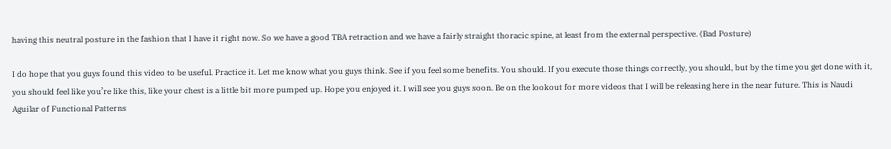having this neutral posture in the fashion that I have it right now. So we have a good TBA retraction and we have a fairly straight thoracic spine, at least from the external perspective. (Bad Posture)

I do hope that you guys found this video to be useful. Practice it. Let me know what you guys think. See if you feel some benefits. You should. If you execute those things correctly, you should, but by the time you get done with it, you should feel like you’re like this, like your chest is a little bit more pumped up. Hope you enjoyed it. I will see you guys soon. Be on the lookout for more videos that I will be releasing here in the near future. This is Naudi Aguilar of Functional Patterns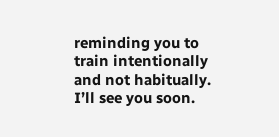reminding you to train intentionally and not habitually. I’ll see you soon.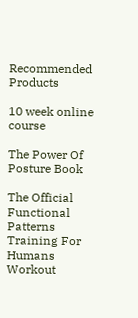Recommended Products

10 week online course

The Power Of Posture Book

The Official Functional Patterns Training For Humans Workout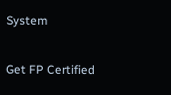System

Get FP Certified